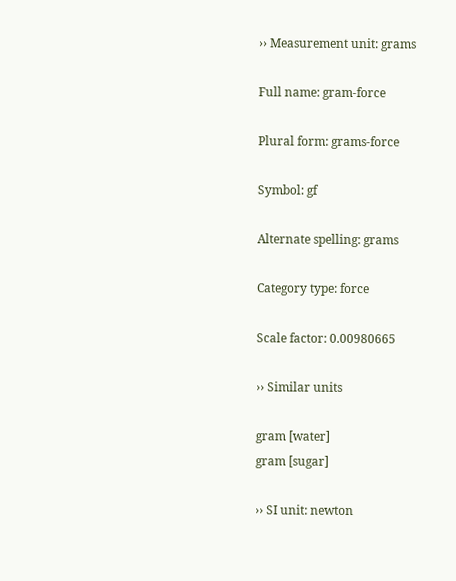›› Measurement unit: grams

Full name: gram-force

Plural form: grams-force

Symbol: gf

Alternate spelling: grams

Category type: force

Scale factor: 0.00980665

›› Similar units

gram [water]
gram [sugar]

›› SI unit: newton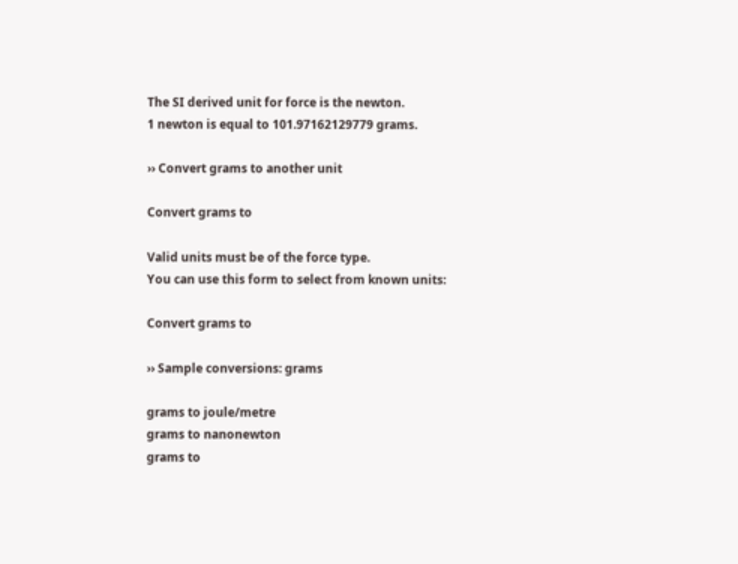The SI derived unit for force is the newton.
1 newton is equal to 101.97162129779 grams.

›› Convert grams to another unit

Convert grams to

Valid units must be of the force type.
You can use this form to select from known units:

Convert grams to

›› Sample conversions: grams

grams to joule/metre
grams to nanonewton
grams to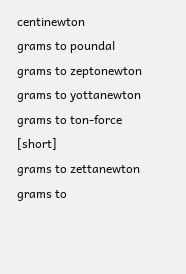centinewton
grams to poundal
grams to zeptonewton
grams to yottanewton
grams to ton-force [short]
grams to zettanewton
grams to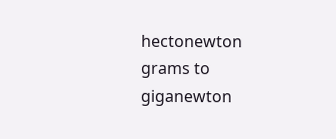hectonewton
grams to giganewton